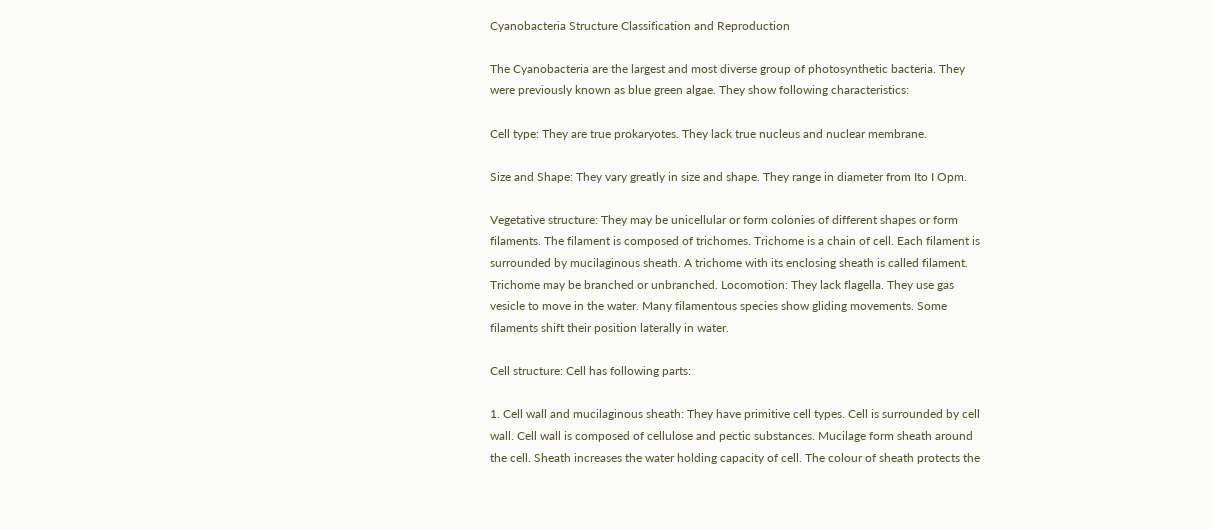Cyanobacteria Structure Classification and Reproduction

The Cyanobacteria are the largest and most diverse group of photosynthetic bacteria. They were previously known as blue green algae. They show following characteristics:

Cell type: They are true prokaryotes. They lack true nucleus and nuclear membrane.

Size and Shape: They vary greatly in size and shape. They range in diameter from Ito I Opm.

Vegetative structure: They may be unicellular or form colonies of different shapes or form filaments. The filament is composed of trichomes. Trichome is a chain of cell. Each filament is surrounded by mucilaginous sheath. A trichome with its enclosing sheath is called filament. Trichome may be branched or unbranched. Locomotion: They lack flagella. They use gas vesicle to move in the water. Many filamentous species show gliding movements. Some filaments shift their position laterally in water.

Cell structure: Cell has following parts:

1. Cell wall and mucilaginous sheath: They have primitive cell types. Cell is surrounded by cell wall. Cell wall is composed of cellulose and pectic substances. Mucilage form sheath around the cell. Sheath increases the water holding capacity of cell. The colour of sheath protects the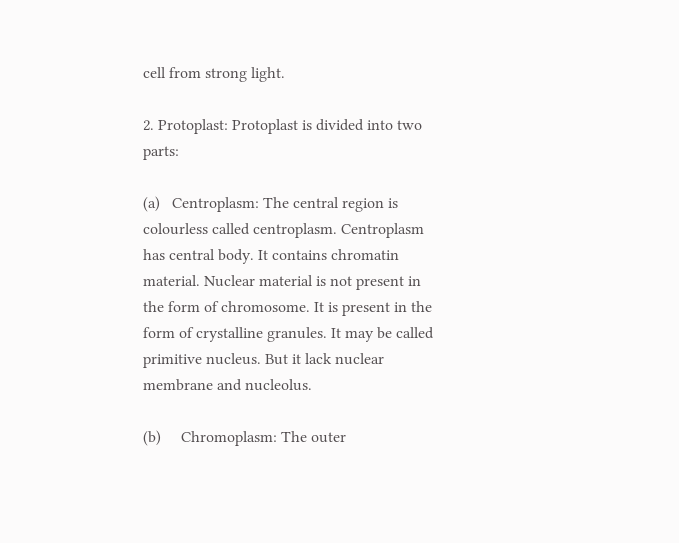cell from strong light.

2. Protoplast: Protoplast is divided into two parts:

(a)   Centroplasm: The central region is colourless called centroplasm. Centroplasm has central body. It contains chromatin material. Nuclear material is not present in the form of chromosome. It is present in the form of crystalline granules. It may be called primitive nucleus. But it lack nuclear membrane and nucleolus.

(b)     Chromoplasm: The outer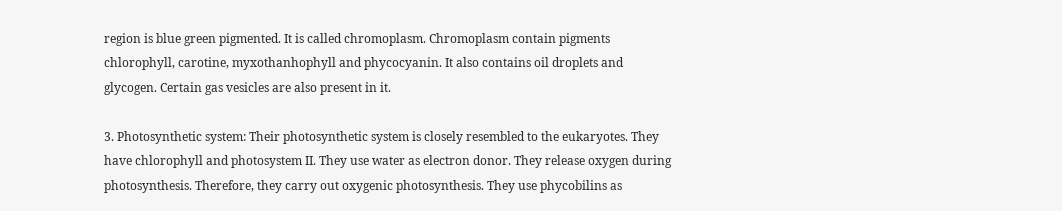region is blue green pigmented. It is called chromoplasm. Chromoplasm contain pigments chlorophyll, carotine, myxothanhophyll and phycocyanin. It also contains oil droplets and glycogen. Certain gas vesicles are also present in it.

3. Photosynthetic system: Their photosynthetic system is closely resembled to the eukaryotes. They have chlorophyll and photosystem II. They use water as electron donor. They release oxygen during photosynthesis. Therefore, they carry out oxygenic photosynthesis. They use phycobilins as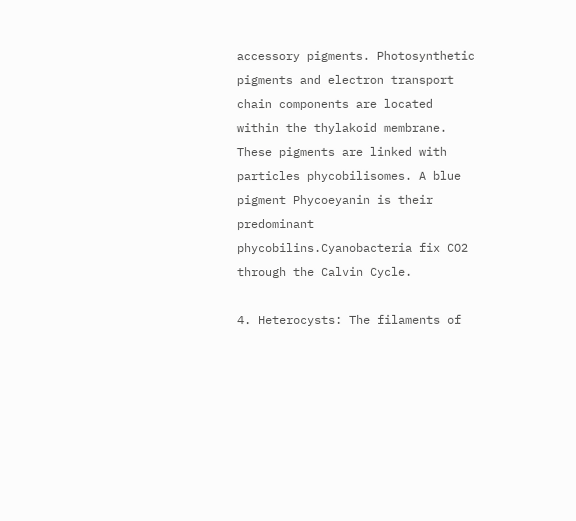accessory pigments. Photosynthetic pigments and electron transport chain components are located within the thylakoid membrane. These pigments are linked with particles phycobilisomes. A blue pigment Phycoeyanin is their predominant phycobilins.Cyanobacteria fix CO2 through the Calvin Cycle.

4. Heterocysts: The filaments of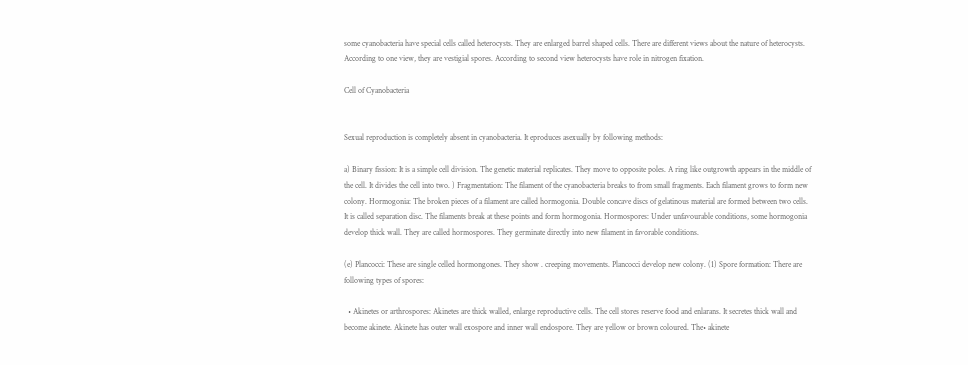some cyanobacteria have special cells called heterocysts. They are enlarged barrel shaped cells. There are different views about the nature of heterocysts. According to one view, they are vestigial spores. According to second view heterocysts have role in nitrogen fixation.

Cell of Cyanobacteria


Sexual reproduction is completely absent in cyanobacteria. It eproduces asexually by following methods:

a) Binary fission: It is a simple cell division. The genetic material replicates. They move to opposite poles. A ring like outgrowth appears in the middle of the cell. It divides the cell into two. ) Fragmentation: The filament of the cyanobacteria breaks to from small fragments. Each filament grows to form new colony. Hormogonia: The broken pieces of a filament are called hormogonia. Double concave discs of gelatinous material are formed between two cells. It is called separation disc. The filaments break at these points and form hormogonia. Hormospores: Under unfavourable conditions, some hormogonia develop thick wall. They are called hormospores. They germinate directly into new filament in favorable conditions.

(e) Plancocci: These are single celled hormongones. They show . creeping movements. Plancocci develop new colony. (1) Spore formation: There are following types of spores:

  • Akinetes or arthrospores: Akinetes are thick walled, enlarge reproductive cells. The cell stores reserve food and enlarans. It secretes thick wall and become akinete. Akinete has outer wall exospore and inner wall endospore. They are yellow or brown coloured. The• akinete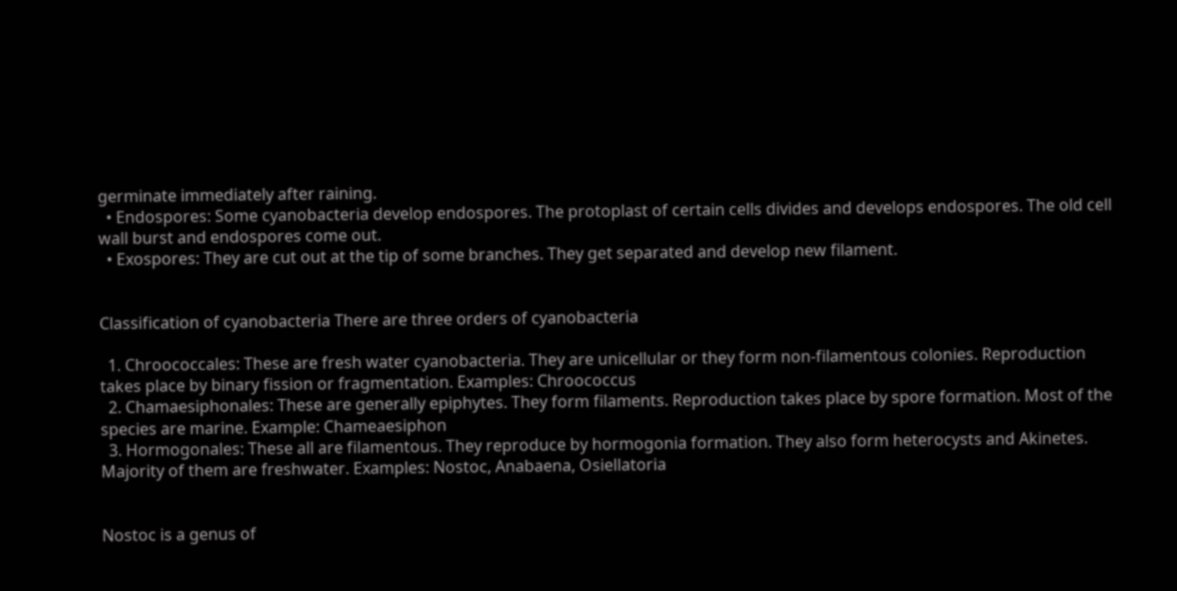germinate immediately after raining.
  • Endospores: Some cyanobacteria develop endospores. The protoplast of certain cells divides and develops endospores. The old cell wall burst and endospores come out.
  • Exospores: They are cut out at the tip of some branches. They get separated and develop new filament.


Classification of cyanobacteria There are three orders of cyanobacteria

  1. Chroococcales: These are fresh water cyanobacteria. They are unicellular or they form non-filamentous colonies. Reproduction takes place by binary fission or fragmentation. Examples: Chroococcus
  2. Chamaesiphonales: These are generally epiphytes. They form filaments. Reproduction takes place by spore formation. Most of the species are marine. Example: Chameaesiphon
  3. Hormogonales: These all are filamentous. They reproduce by hormogonia formation. They also form heterocysts and Akinetes. Majority of them are freshwater. Examples: Nostoc, Anabaena, Osiellatoria


Nostoc is a genus of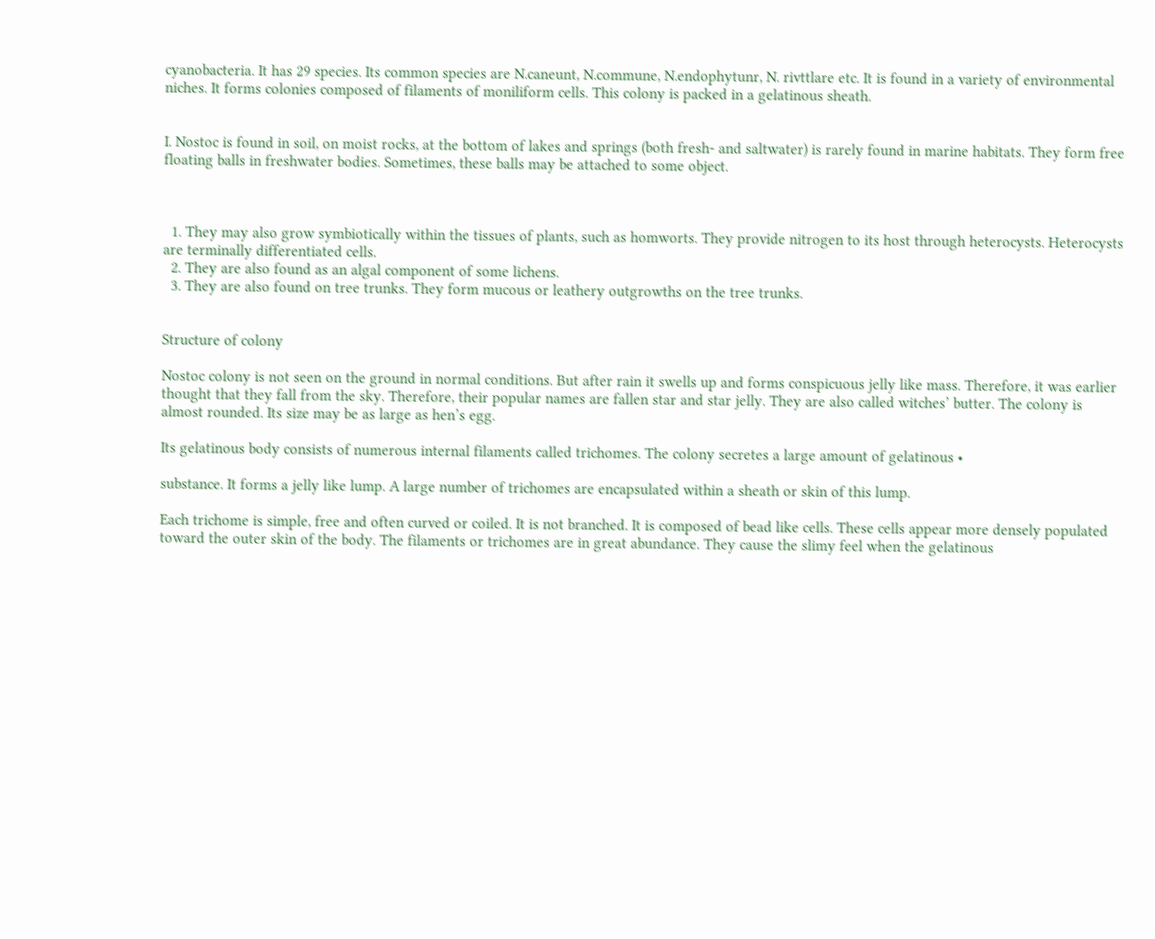cyanobacteria. It has 29 species. Its common species are N.caneunt, N.commune, N.endophytunr, N. rivttlare etc. It is found in a variety of environmental niches. It forms colonies composed of filaments of moniliform cells. This colony is packed in a gelatinous sheath.


I. Nostoc is found in soil, on moist rocks, at the bottom of lakes and springs (both fresh- and saltwater) is rarely found in marine habitats. They form free floating balls in freshwater bodies. Sometimes, these balls may be attached to some object.



  1. They may also grow symbiotically within the tissues of plants, such as homworts. They provide nitrogen to its host through heterocysts. Heterocysts are terminally differentiated cells.
  2. They are also found as an algal component of some lichens.
  3. They are also found on tree trunks. They form mucous or leathery outgrowths on the tree trunks.


Structure of colony

Nostoc colony is not seen on the ground in normal conditions. But after rain it swells up and forms conspicuous jelly like mass. Therefore, it was earlier thought that they fall from the sky. Therefore, their popular names are fallen star and star jelly. They are also called witches’ butter. The colony is almost rounded. Its size may be as large as hen’s egg.

Its gelatinous body consists of numerous internal filaments called trichomes. The colony secretes a large amount of gelatinous •

substance. It forms a jelly like lump. A large number of trichomes are encapsulated within a sheath or skin of this lump.

Each trichome is simple, free and often curved or coiled. It is not branched. It is composed of bead like cells. These cells appear more densely populated toward the outer skin of the body. The filaments or trichomes are in great abundance. They cause the slimy feel when the gelatinous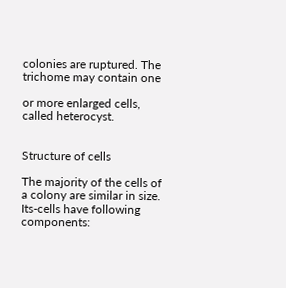colonies are ruptured. The trichome may contain one

or more enlarged cells, called heterocyst.


Structure of cells

The majority of the cells of a colony are similar in size. Its-cells have following components: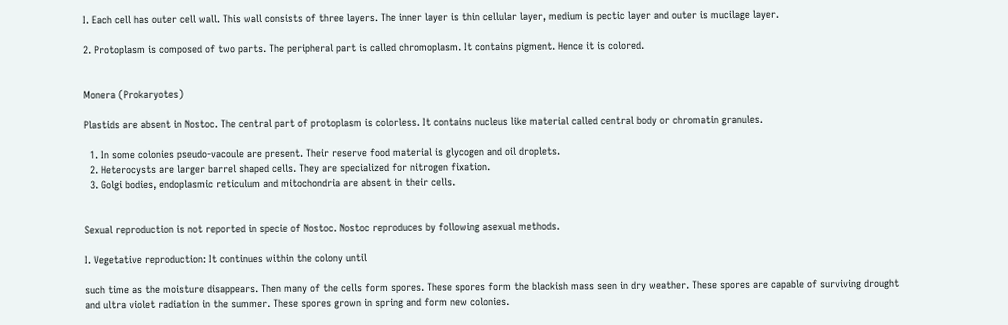I. Each cell has outer cell wall. This wall consists of three layers. The inner layer is thin cellular layer, medium is pectic layer and outer is mucilage layer.

2. Protoplasm is composed of two parts. The peripheral part is called chromoplasm. It contains pigment. Hence it is colored.


Monera (Prokaryotes)

Plastids are absent in Nostoc. The central part of protoplasm is colorless. It contains nucleus like material called central body or chromatin granules.

  1. In some colonies pseudo-vacoule are present. Their reserve food material is glycogen and oil droplets.
  2. Heterocysts are larger barrel shaped cells. They are specialized for nitrogen fixation.
  3. Golgi bodies, endoplasmic reticulum and mitochondria are absent in their cells.


Sexual reproduction is not reported in specie of Nostoc. Nostoc reproduces by following asexual methods.

I. Vegetative reproduction: It continues within the colony until

such time as the moisture disappears. Then many of the cells form spores. These spores form the blackish mass seen in dry weather. These spores are capable of surviving drought and ultra violet radiation in the summer. These spores grown in spring and form new colonies.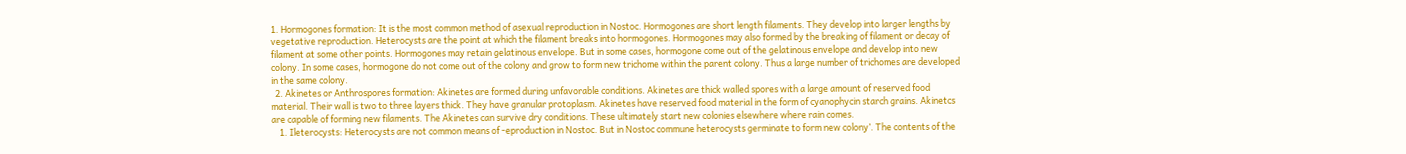1. Hormogones formation: It is the most common method of asexual reproduction in Nostoc. Hormogones are short length filaments. They develop into larger lengths by vegetative reproduction. Heterocysts are the point at which the filament breaks into hormogones. Hormogones may also formed by the breaking of filament or decay of filament at some other points. Hormogones may retain gelatinous envelope. But in some cases, hormogone come out of the gelatinous envelope and develop into new colony. In some cases, hormogone do not come out of the colony and grow to form new trichome within the parent colony. Thus a large number of trichomes are developed in the same colony.
  2. Akinetes or Anthrospores formation: Akinetes are formed during unfavorable conditions. Akinetes are thick walled spores with a large amount of reserved food material. Their wall is two to three layers thick. They have granular protoplasm. Akinetes have reserved food material in the form of cyanophycin starch grains. Akinetcs are capable of forming new filaments. The Akinetes can survive dry conditions. These ultimately start new colonies elsewhere where rain comes.
    1. Ileterocysts: Heterocysts are not common means of -eproduction in Nostoc. But in Nostoc commune heterocysts germinate to form new colony’. The contents of the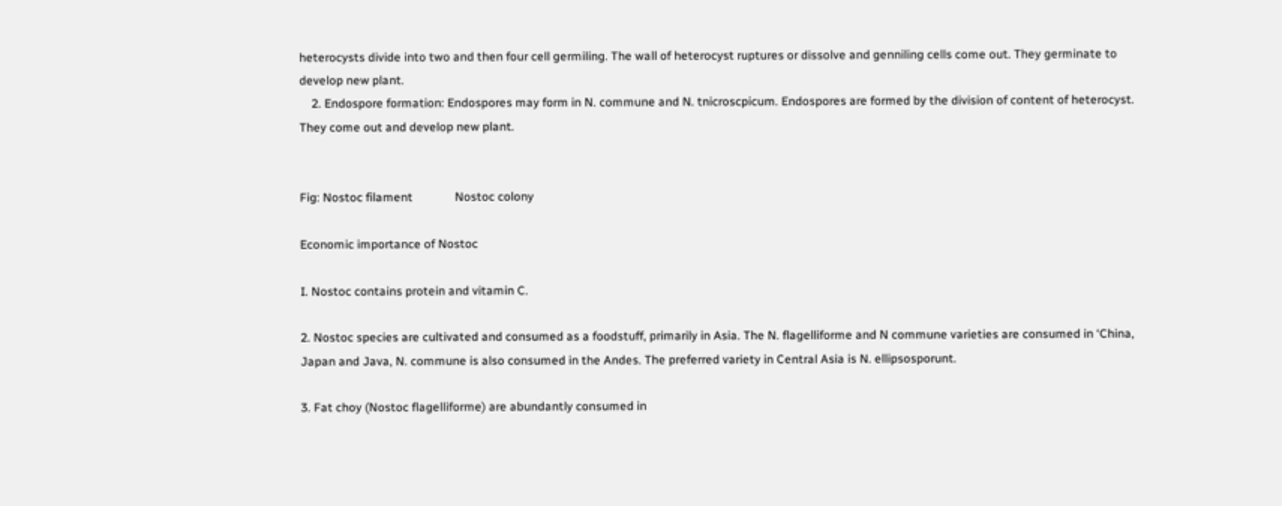heterocysts divide into two and then four cell germiling. The wall of heterocyst ruptures or dissolve and genniling cells come out. They germinate to develop new plant.
    2. Endospore formation: Endospores may form in N. commune and N. tnicroscpicum. Endospores are formed by the division of content of heterocyst. They come out and develop new plant.


Fig: Nostoc filament              Nostoc colony

Economic importance of Nostoc

I. Nostoc contains protein and vitamin C.

2. Nostoc species are cultivated and consumed as a foodstuff, primarily in Asia. The N. flagelliforme and N commune varieties are consumed in ‘China, Japan and Java, N. commune is also consumed in the Andes. The preferred variety in Central Asia is N. ellipsosporunt.

3. Fat choy (Nostoc flagelliforme) are abundantly consumed in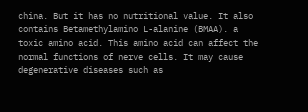china. But it has no nutritional value. It also contains Betamethylamino L-alanine (BMAA). a toxic amino acid. This amino acid can affect the normal functions of nerve cells. It may cause degenerative diseases such as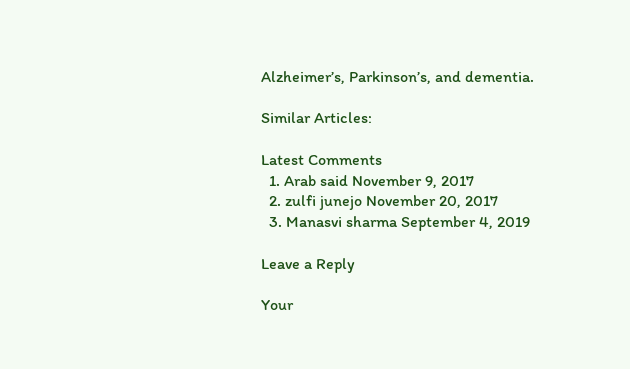Alzheimer’s, Parkinson’s, and dementia.

Similar Articles:

Latest Comments
  1. Arab said November 9, 2017
  2. zulfi junejo November 20, 2017
  3. Manasvi sharma September 4, 2019

Leave a Reply

Your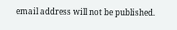email address will not be published.